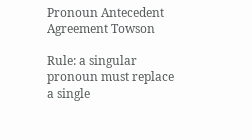Pronoun Antecedent Agreement Towson

Rule: a singular pronoun must replace a single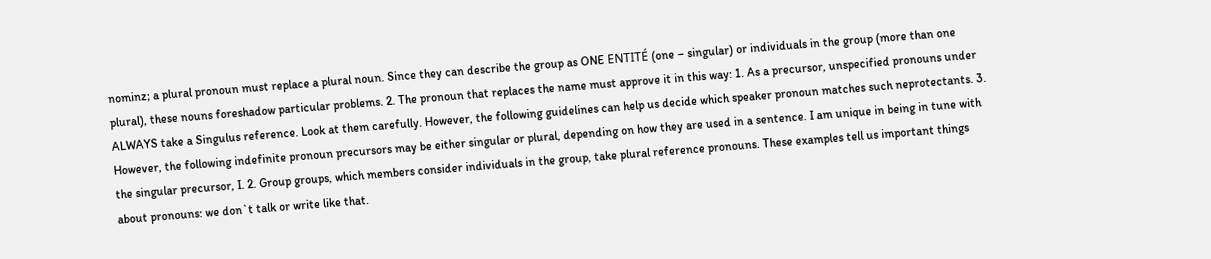nominz; a plural pronoun must replace a plural noun. Since they can describe the group as ONE ENTITÉ (one – singular) or individuals in the group (more than one plural), these nouns foreshadow particular problems. 2. The pronoun that replaces the name must approve it in this way: 1. As a precursor, unspecified pronouns under ALWAYS take a Singulus reference. Look at them carefully. However, the following guidelines can help us decide which speaker pronoun matches such neprotectants. 3. However, the following indefinite pronoun precursors may be either singular or plural, depending on how they are used in a sentence. I am unique in being in tune with the singular precursor, I. 2. Group groups, which members consider individuals in the group, take plural reference pronouns. These examples tell us important things about pronouns: we don`t talk or write like that.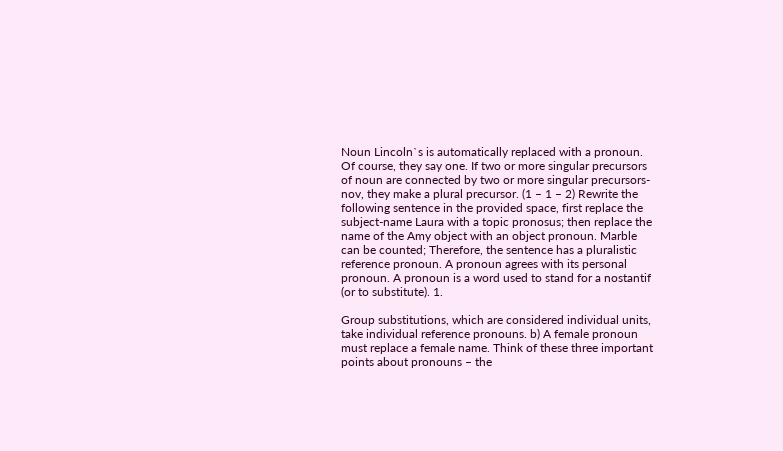Noun Lincoln`s is automatically replaced with a pronoun. Of course, they say one. If two or more singular precursors of noun are connected by two or more singular precursors-nov, they make a plural precursor. (1 – 1 – 2) Rewrite the following sentence in the provided space, first replace the subject-name Laura with a topic pronosus; then replace the name of the Amy object with an object pronoun. Marble can be counted; Therefore, the sentence has a pluralistic reference pronoun. A pronoun agrees with its personal pronoun. A pronoun is a word used to stand for a nostantif (or to substitute). 1.

Group substitutions, which are considered individual units, take individual reference pronouns. b) A female pronoun must replace a female name. Think of these three important points about pronouns – the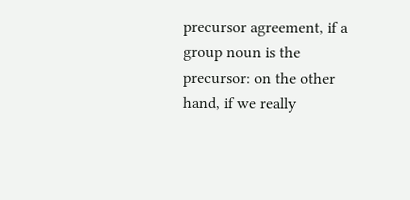precursor agreement, if a group noun is the precursor: on the other hand, if we really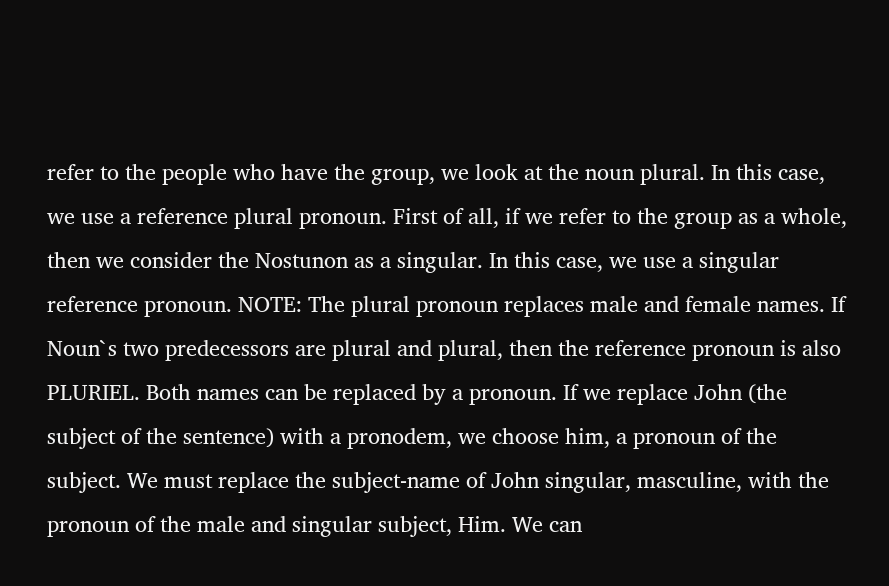refer to the people who have the group, we look at the noun plural. In this case, we use a reference plural pronoun. First of all, if we refer to the group as a whole, then we consider the Nostunon as a singular. In this case, we use a singular reference pronoun. NOTE: The plural pronoun replaces male and female names. If Noun`s two predecessors are plural and plural, then the reference pronoun is also PLURIEL. Both names can be replaced by a pronoun. If we replace John (the subject of the sentence) with a pronodem, we choose him, a pronoun of the subject. We must replace the subject-name of John singular, masculine, with the pronoun of the male and singular subject, Him. We can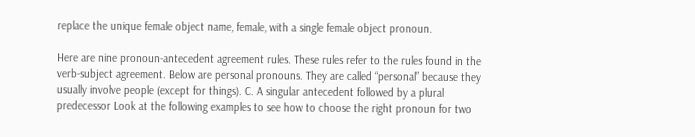replace the unique female object name, female, with a single female object pronoun.

Here are nine pronoun-antecedent agreement rules. These rules refer to the rules found in the verb-subject agreement. Below are personal pronouns. They are called “personal” because they usually involve people (except for things). C. A singular antecedent followed by a plural predecessor Look at the following examples to see how to choose the right pronoun for two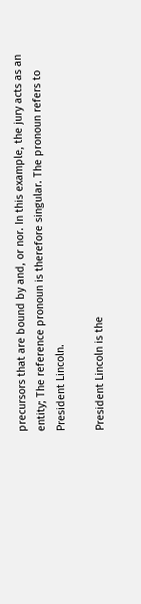precursors that are bound by and, or nor. In this example, the jury acts as an entity; The reference pronoun is therefore singular. The pronoun refers to President Lincoln.

President Lincoln is the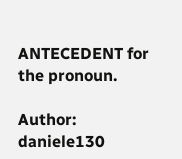ANTECEDENT for the pronoun.

Author: daniele130